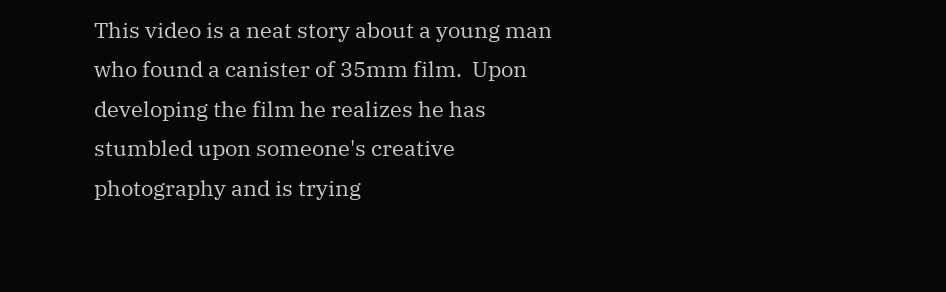This video is a neat story about a young man who found a canister of 35mm film.  Upon developing the film he realizes he has stumbled upon someone's creative photography and is trying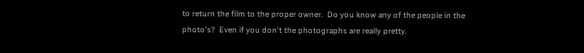to return the film to the proper owner.  Do you know any of the people in the photo's?  Even if you don't the photographs are really pretty.